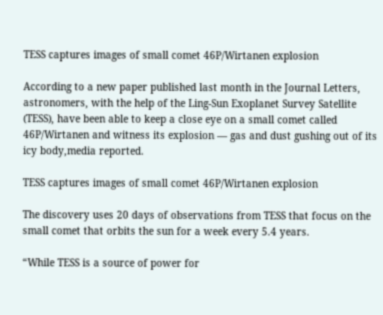TESS captures images of small comet 46P/Wirtanen explosion

According to a new paper published last month in the Journal Letters, astronomers, with the help of the Ling-Sun Exoplanet Survey Satellite (TESS), have been able to keep a close eye on a small comet called 46P/Wirtanen and witness its explosion — gas and dust gushing out of its icy body,media reported.

TESS captures images of small comet 46P/Wirtanen explosion

The discovery uses 20 days of observations from TESS that focus on the small comet that orbits the sun for a week every 5.4 years.

“While TESS is a source of power for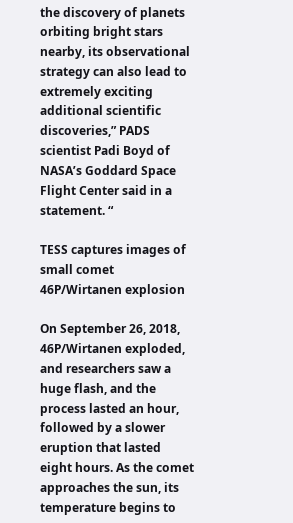the discovery of planets orbiting bright stars nearby, its observational strategy can also lead to extremely exciting additional scientific discoveries,” PADS scientist Padi Boyd of NASA’s Goddard Space Flight Center said in a statement. “

TESS captures images of small comet 46P/Wirtanen explosion

On September 26, 2018, 46P/Wirtanen exploded, and researchers saw a huge flash, and the process lasted an hour, followed by a slower eruption that lasted eight hours. As the comet approaches the sun, its temperature begins to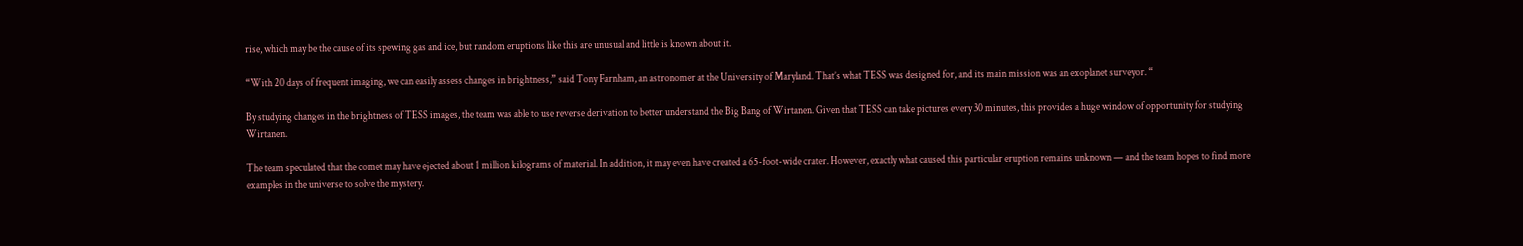rise, which may be the cause of its spewing gas and ice, but random eruptions like this are unusual and little is known about it.

“With 20 days of frequent imaging, we can easily assess changes in brightness,” said Tony Farnham, an astronomer at the University of Maryland. That’s what TESS was designed for, and its main mission was an exoplanet surveyor. “

By studying changes in the brightness of TESS images, the team was able to use reverse derivation to better understand the Big Bang of Wirtanen. Given that TESS can take pictures every 30 minutes, this provides a huge window of opportunity for studying Wirtanen.

The team speculated that the comet may have ejected about 1 million kilograms of material. In addition, it may even have created a 65-foot-wide crater. However, exactly what caused this particular eruption remains unknown — and the team hopes to find more examples in the universe to solve the mystery.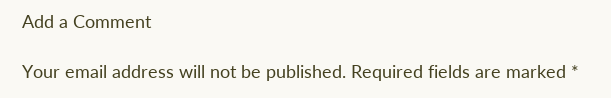Add a Comment

Your email address will not be published. Required fields are marked *